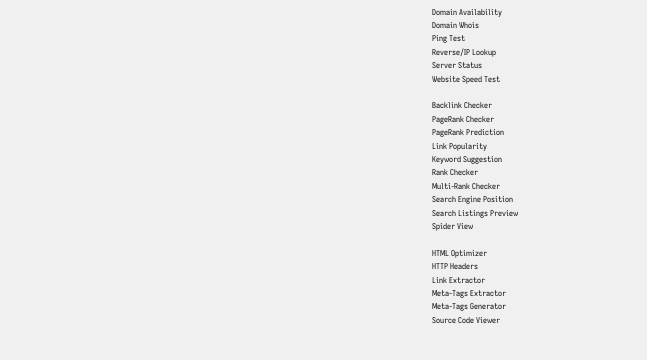Domain Availability
Domain Whois
Ping Test
Reverse/IP Lookup
Server Status
Website Speed Test

Backlink Checker
PageRank Checker
PageRank Prediction
Link Popularity
Keyword Suggestion
Rank Checker
Multi-Rank Checker
Search Engine Position
Search Listings Preview
Spider View

HTML Optimizer
HTTP Headers
Link Extractor
Meta-Tags Extractor
Meta-Tags Generator
Source Code Viewer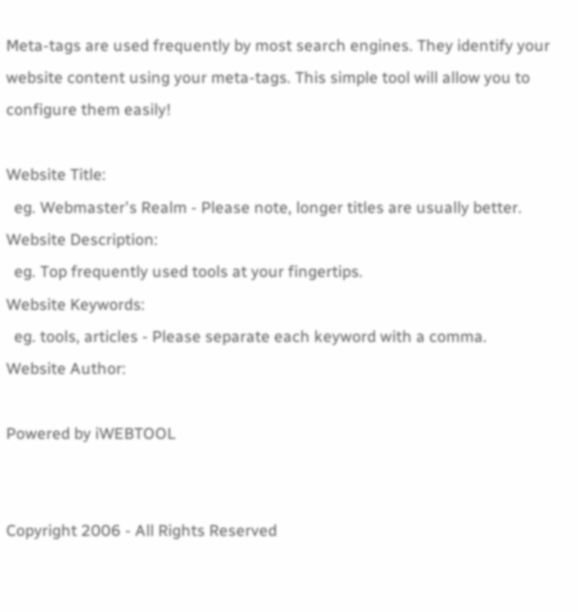Meta-tags are used frequently by most search engines. They identify your website content using your meta-tags. This simple tool will allow you to configure them easily!

Website Title:
  eg. Webmaster's Realm - Please note, longer titles are usually better.
Website Description:
  eg. Top frequently used tools at your fingertips.
Website Keywords:
  eg. tools, articles - Please separate each keyword with a comma.
Website Author:

Powered by iWEBTOOL


Copyright 2006 - All Rights Reserved